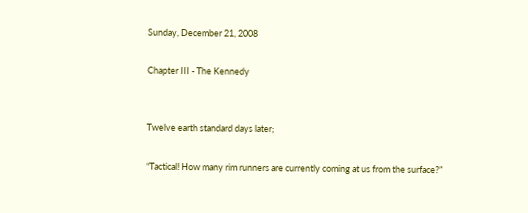Sunday, December 21, 2008

Chapter III - The Kennedy


Twelve earth standard days later;

“Tactical! How many rim runners are currently coming at us from the surface?”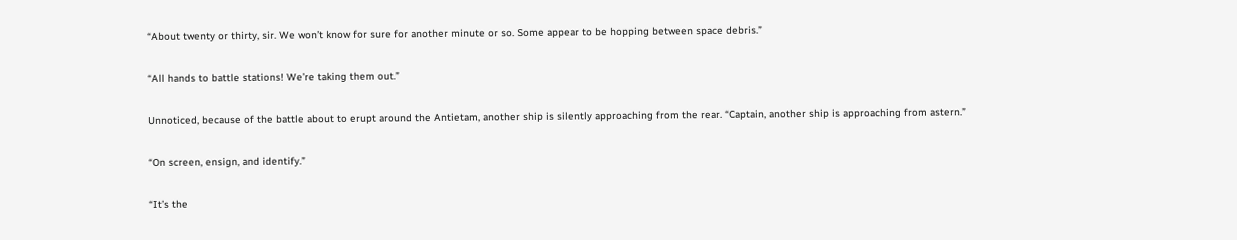“About twenty or thirty, sir. We won’t know for sure for another minute or so. Some appear to be hopping between space debris.”

“All hands to battle stations! We’re taking them out.”

Unnoticed, because of the battle about to erupt around the Antietam, another ship is silently approaching from the rear. “Captain, another ship is approaching from astern.”

“On screen, ensign, and identify.”

“It’s the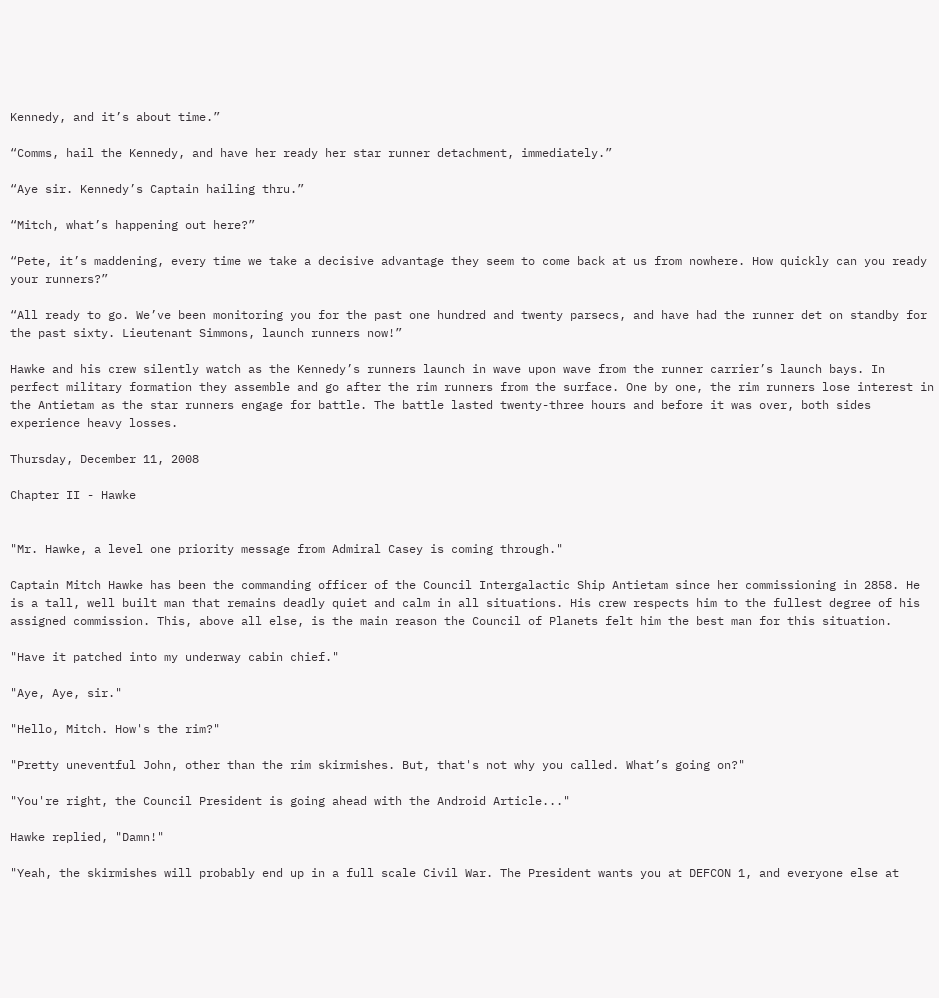Kennedy, and it’s about time.”

“Comms, hail the Kennedy, and have her ready her star runner detachment, immediately.”

“Aye sir. Kennedy’s Captain hailing thru.”

“Mitch, what’s happening out here?”

“Pete, it’s maddening, every time we take a decisive advantage they seem to come back at us from nowhere. How quickly can you ready your runners?”

“All ready to go. We’ve been monitoring you for the past one hundred and twenty parsecs, and have had the runner det on standby for the past sixty. Lieutenant Simmons, launch runners now!”

Hawke and his crew silently watch as the Kennedy’s runners launch in wave upon wave from the runner carrier’s launch bays. In perfect military formation they assemble and go after the rim runners from the surface. One by one, the rim runners lose interest in the Antietam as the star runners engage for battle. The battle lasted twenty-three hours and before it was over, both sides experience heavy losses.

Thursday, December 11, 2008

Chapter II - Hawke


"Mr. Hawke, a level one priority message from Admiral Casey is coming through."

Captain Mitch Hawke has been the commanding officer of the Council Intergalactic Ship Antietam since her commissioning in 2858. He is a tall, well built man that remains deadly quiet and calm in all situations. His crew respects him to the fullest degree of his assigned commission. This, above all else, is the main reason the Council of Planets felt him the best man for this situation.

"Have it patched into my underway cabin chief."

"Aye, Aye, sir."

"Hello, Mitch. How's the rim?"

"Pretty uneventful John, other than the rim skirmishes. But, that's not why you called. What’s going on?"

"You're right, the Council President is going ahead with the Android Article..."

Hawke replied, "Damn!"

"Yeah, the skirmishes will probably end up in a full scale Civil War. The President wants you at DEFCON 1, and everyone else at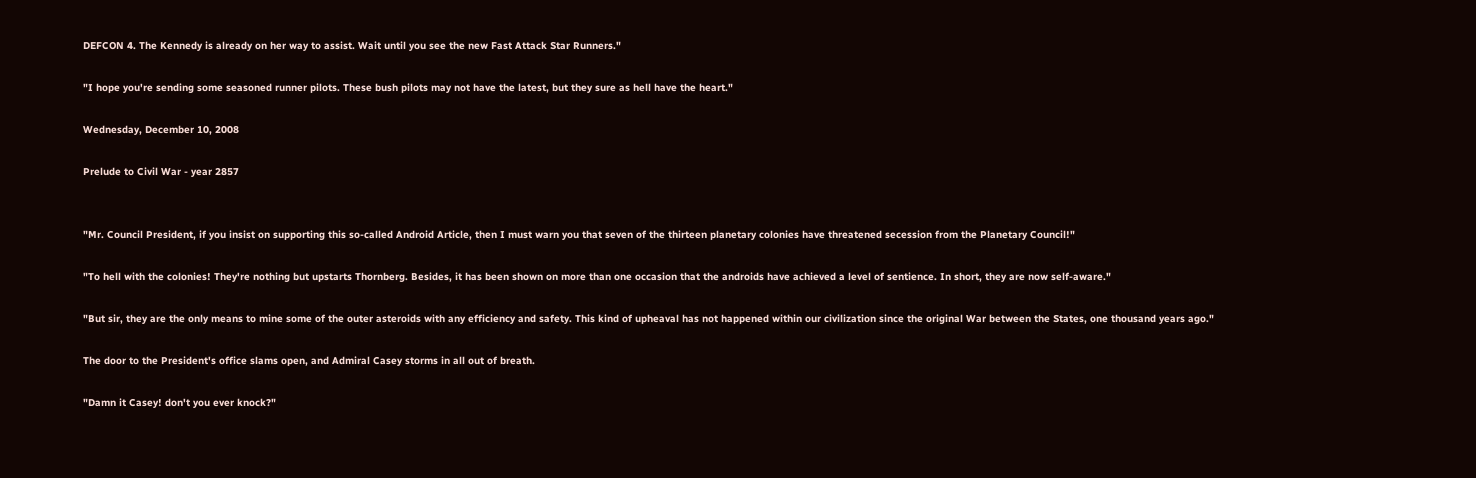DEFCON 4. The Kennedy is already on her way to assist. Wait until you see the new Fast Attack Star Runners."

"I hope you're sending some seasoned runner pilots. These bush pilots may not have the latest, but they sure as hell have the heart."

Wednesday, December 10, 2008

Prelude to Civil War - year 2857


"Mr. Council President, if you insist on supporting this so-called Android Article, then I must warn you that seven of the thirteen planetary colonies have threatened secession from the Planetary Council!"

"To hell with the colonies! They're nothing but upstarts Thornberg. Besides, it has been shown on more than one occasion that the androids have achieved a level of sentience. In short, they are now self-aware."

"But sir, they are the only means to mine some of the outer asteroids with any efficiency and safety. This kind of upheaval has not happened within our civilization since the original War between the States, one thousand years ago."

The door to the President's office slams open, and Admiral Casey storms in all out of breath.

"Damn it Casey! don't you ever knock?"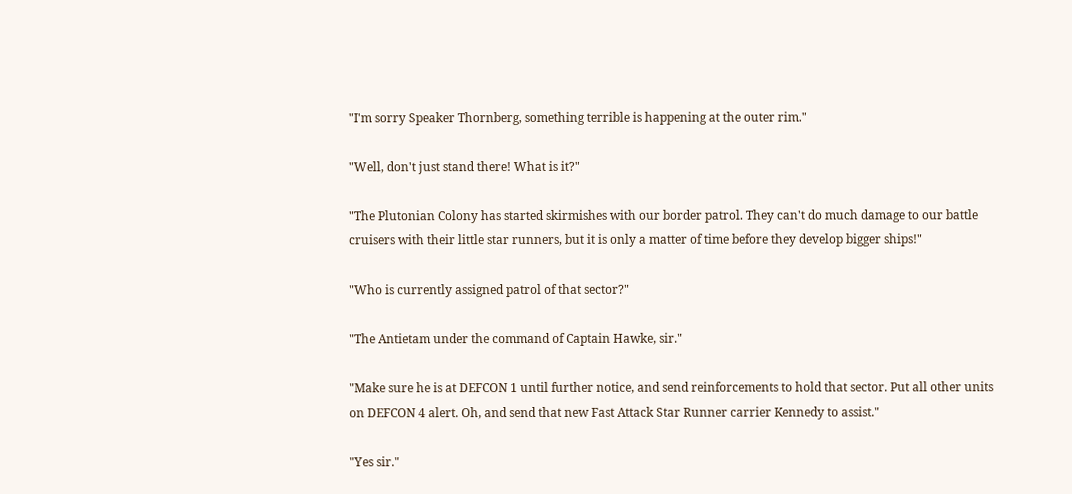"I'm sorry Speaker Thornberg, something terrible is happening at the outer rim."

"Well, don't just stand there! What is it?"

"The Plutonian Colony has started skirmishes with our border patrol. They can't do much damage to our battle cruisers with their little star runners, but it is only a matter of time before they develop bigger ships!"

"Who is currently assigned patrol of that sector?"

"The Antietam under the command of Captain Hawke, sir."

"Make sure he is at DEFCON 1 until further notice, and send reinforcements to hold that sector. Put all other units on DEFCON 4 alert. Oh, and send that new Fast Attack Star Runner carrier Kennedy to assist."

"Yes sir."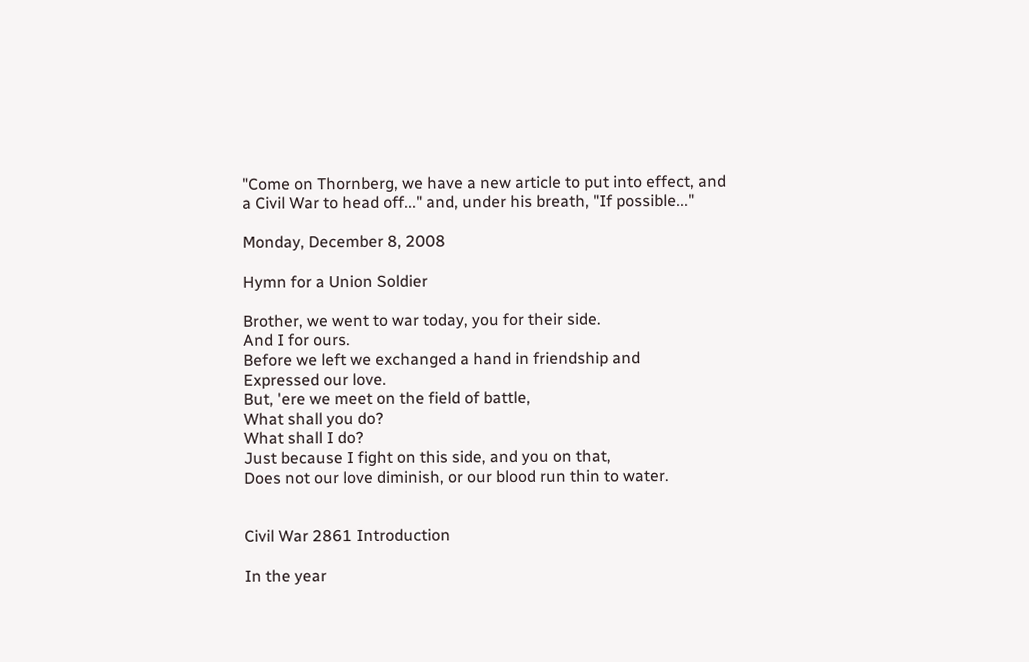"Come on Thornberg, we have a new article to put into effect, and a Civil War to head off..." and, under his breath, "If possible..."

Monday, December 8, 2008

Hymn for a Union Soldier

Brother, we went to war today, you for their side.
And I for ours.
Before we left we exchanged a hand in friendship and
Expressed our love.
But, 'ere we meet on the field of battle,
What shall you do?
What shall I do?
Just because I fight on this side, and you on that,
Does not our love diminish, or our blood run thin to water.


Civil War 2861 Introduction

In the year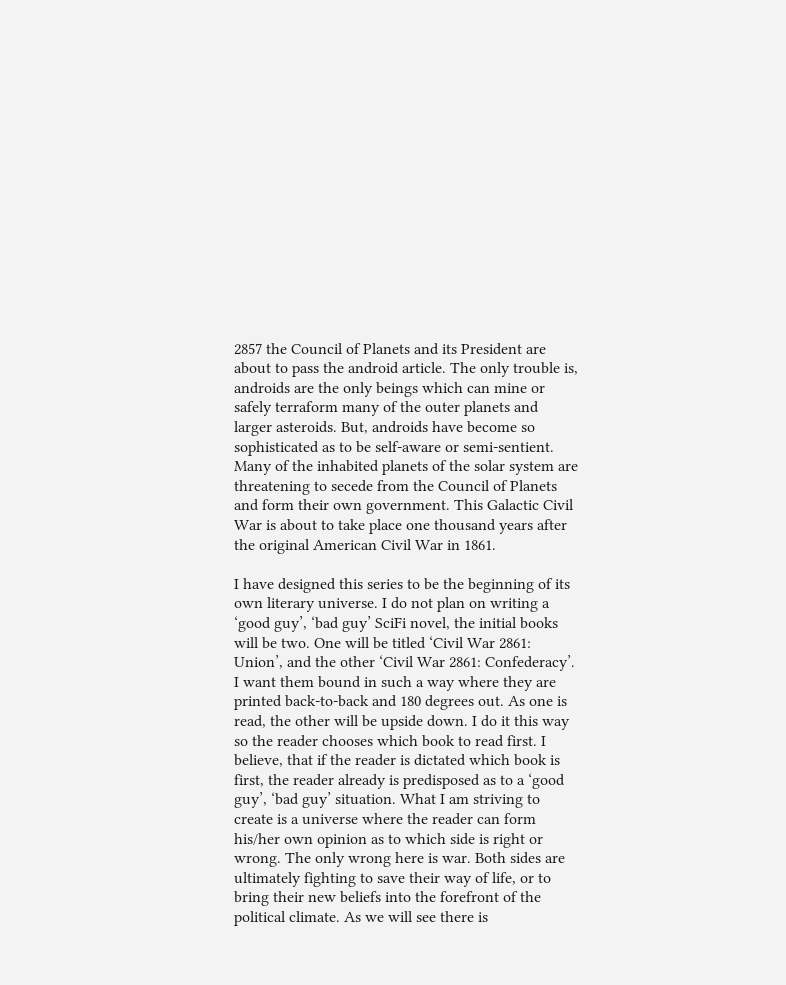2857 the Council of Planets and its President are about to pass the android article. The only trouble is, androids are the only beings which can mine or safely terraform many of the outer planets and larger asteroids. But, androids have become so sophisticated as to be self-aware or semi-sentient. Many of the inhabited planets of the solar system are threatening to secede from the Council of Planets and form their own government. This Galactic Civil War is about to take place one thousand years after the original American Civil War in 1861.

I have designed this series to be the beginning of its own literary universe. I do not plan on writing a ‘good guy’, ‘bad guy’ SciFi novel, the initial books will be two. One will be titled ‘Civil War 2861: Union’, and the other ‘Civil War 2861: Confederacy’. I want them bound in such a way where they are printed back-to-back and 180 degrees out. As one is read, the other will be upside down. I do it this way so the reader chooses which book to read first. I believe, that if the reader is dictated which book is first, the reader already is predisposed as to a ‘good guy’, ‘bad guy’ situation. What I am striving to create is a universe where the reader can form his/her own opinion as to which side is right or wrong. The only wrong here is war. Both sides are ultimately fighting to save their way of life, or to bring their new beliefs into the forefront of the political climate. As we will see there is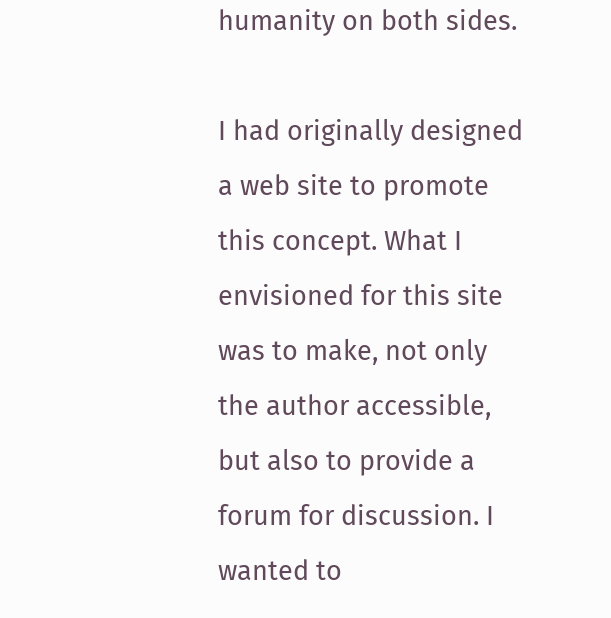humanity on both sides.

I had originally designed a web site to promote this concept. What I envisioned for this site was to make, not only the author accessible, but also to provide a forum for discussion. I wanted to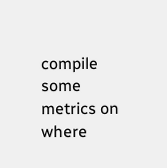compile some metrics on where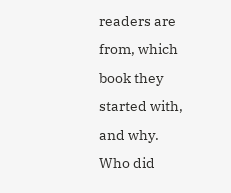readers are from, which book they started with, and why. Who did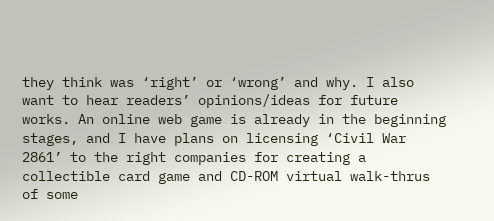they think was ‘right’ or ‘wrong’ and why. I also want to hear readers’ opinions/ideas for future works. An online web game is already in the beginning stages, and I have plans on licensing ‘Civil War 2861’ to the right companies for creating a collectible card game and CD-ROM virtual walk-thrus of some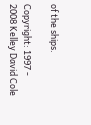of the ships.

Copyright: 1997 - 2008 Kelley David Cole